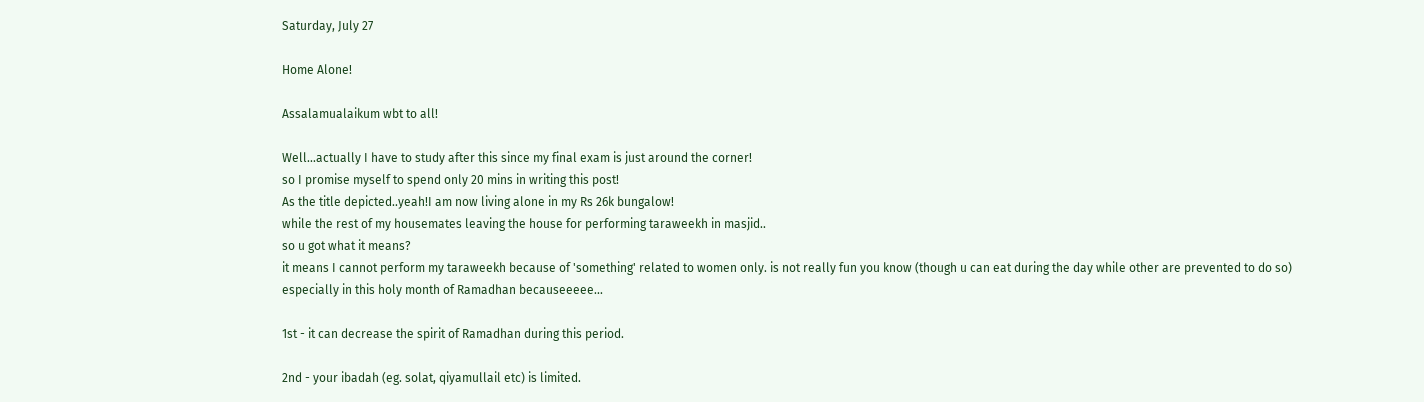Saturday, July 27

Home Alone!

Assalamualaikum wbt to all!

Well...actually I have to study after this since my final exam is just around the corner!
so I promise myself to spend only 20 mins in writing this post!
As the title depicted..yeah!I am now living alone in my Rs 26k bungalow!
while the rest of my housemates leaving the house for performing taraweekh in masjid..
so u got what it means?
it means I cannot perform my taraweekh because of 'something' related to women only. is not really fun you know (though u can eat during the day while other are prevented to do so) especially in this holy month of Ramadhan becauseeeee...

1st - it can decrease the spirit of Ramadhan during this period.

2nd - your ibadah (eg. solat, qiyamullail etc) is limited.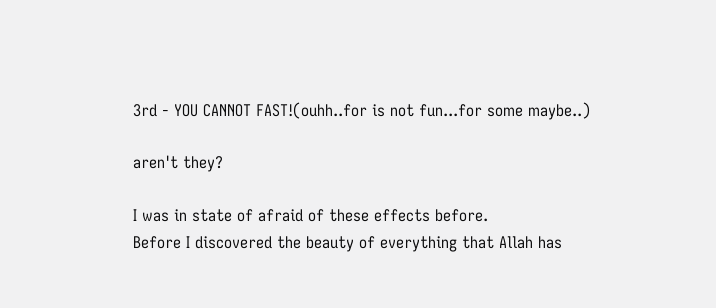3rd - YOU CANNOT FAST!(ouhh..for is not fun...for some maybe..)

aren't they?

I was in state of afraid of these effects before.
Before I discovered the beauty of everything that Allah has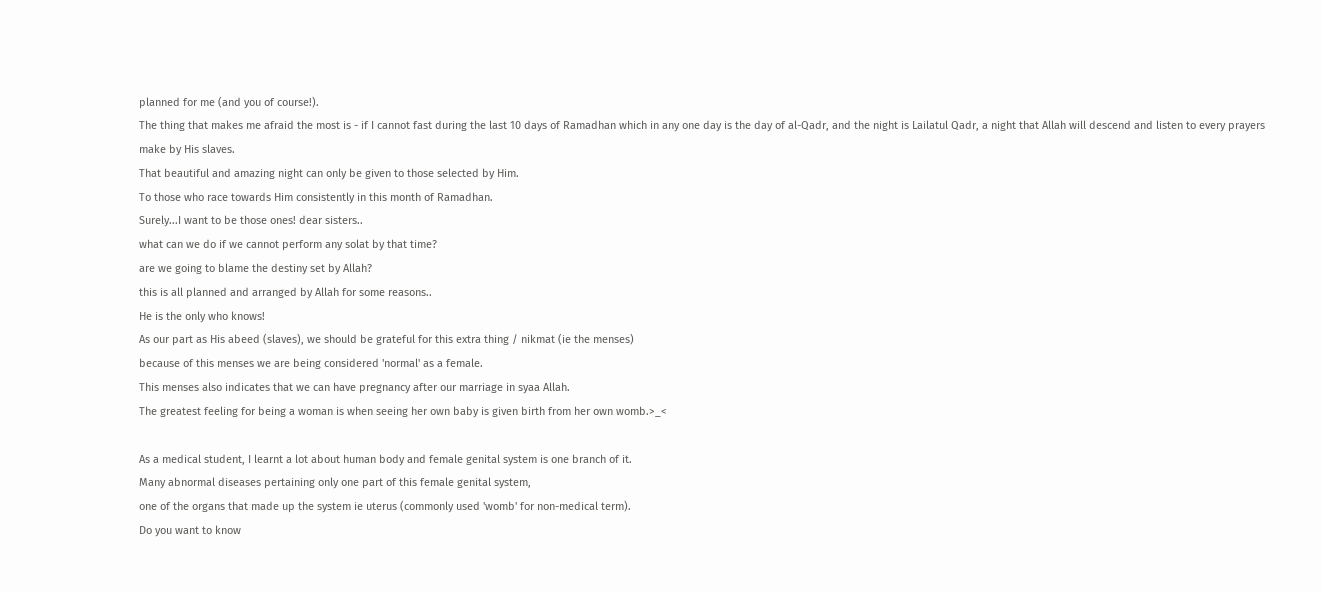planned for me (and you of course!).
The thing that makes me afraid the most is - if I cannot fast during the last 10 days of Ramadhan which in any one day is the day of al-Qadr, and the night is Lailatul Qadr, a night that Allah will descend and listen to every prayers make by His slaves.
That beautiful and amazing night can only be given to those selected by Him.
To those who race towards Him consistently in this month of Ramadhan.
Surely...I want to be those ones! dear sisters..
what can we do if we cannot perform any solat by that time?
are we going to blame the destiny set by Allah?
this is all planned and arranged by Allah for some reasons..
He is the only who knows!
As our part as His abeed (slaves), we should be grateful for this extra thing / nikmat (ie the menses)
because of this menses we are being considered 'normal' as a female.
This menses also indicates that we can have pregnancy after our marriage in syaa Allah.
The greatest feeling for being a woman is when seeing her own baby is given birth from her own womb.>_<

As a medical student, I learnt a lot about human body and female genital system is one branch of it.
Many abnormal diseases pertaining only one part of this female genital system,
one of the organs that made up the system ie uterus (commonly used 'womb' for non-medical term).
Do you want to know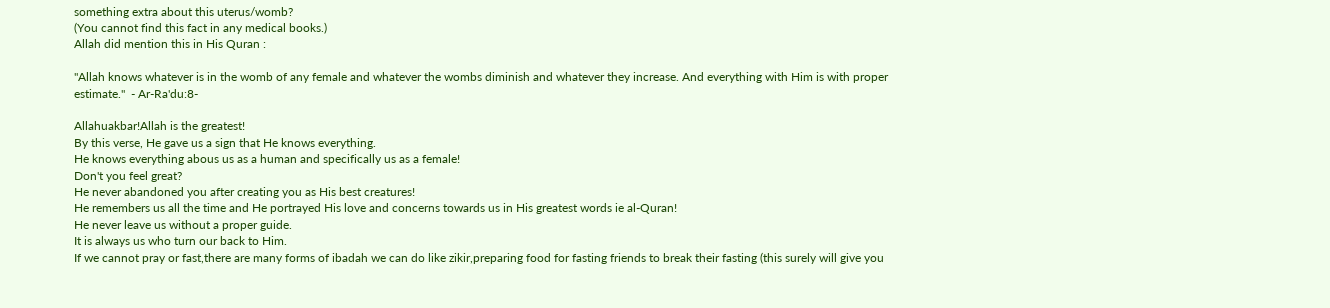something extra about this uterus/womb?
(You cannot find this fact in any medical books.)
Allah did mention this in His Quran :

"Allah knows whatever is in the womb of any female and whatever the wombs diminish and whatever they increase. And everything with Him is with proper estimate."  - Ar-Ra'du:8-

Allahuakbar!Allah is the greatest!
By this verse, He gave us a sign that He knows everything.
He knows everything abous us as a human and specifically us as a female!
Don't you feel great?
He never abandoned you after creating you as His best creatures!
He remembers us all the time and He portrayed His love and concerns towards us in His greatest words ie al-Quran!
He never leave us without a proper guide.
It is always us who turn our back to Him.
If we cannot pray or fast,there are many forms of ibadah we can do like zikir,preparing food for fasting friends to break their fasting (this surely will give you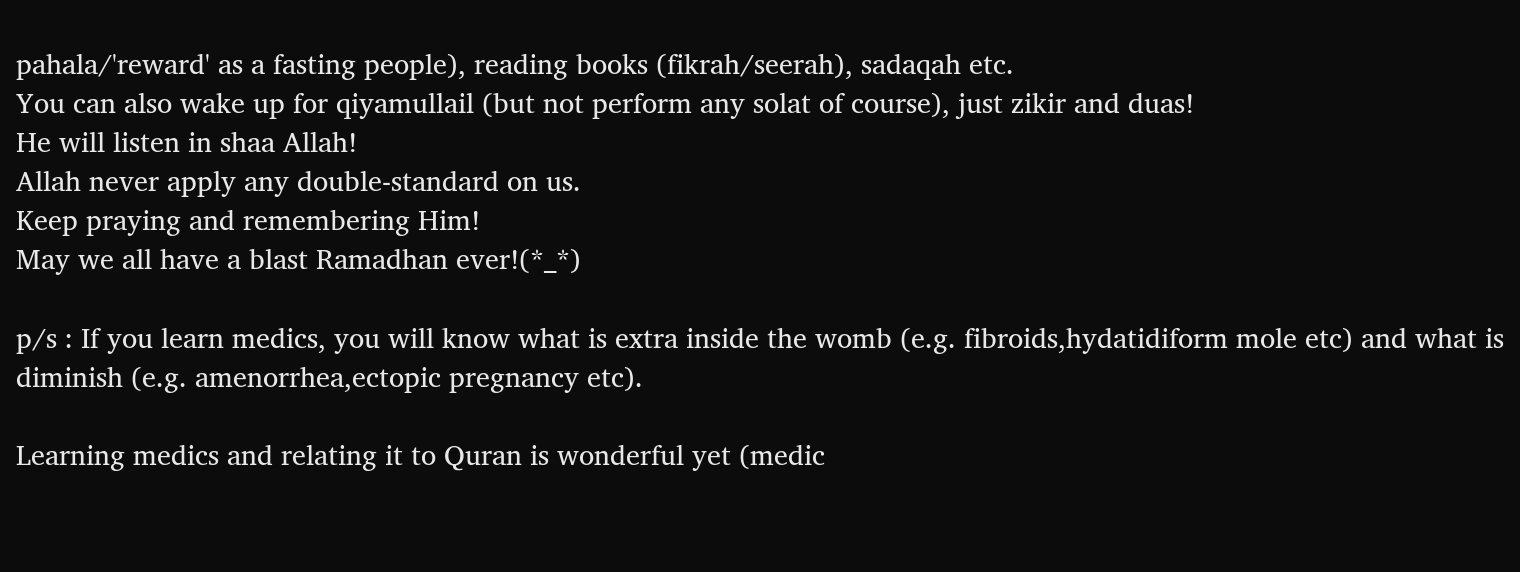pahala/'reward' as a fasting people), reading books (fikrah/seerah), sadaqah etc.
You can also wake up for qiyamullail (but not perform any solat of course), just zikir and duas!
He will listen in shaa Allah!
Allah never apply any double-standard on us.
Keep praying and remembering Him!
May we all have a blast Ramadhan ever!(*_*)

p/s : If you learn medics, you will know what is extra inside the womb (e.g. fibroids,hydatidiform mole etc) and what is diminish (e.g. amenorrhea,ectopic pregnancy etc).

Learning medics and relating it to Quran is wonderful yet (medic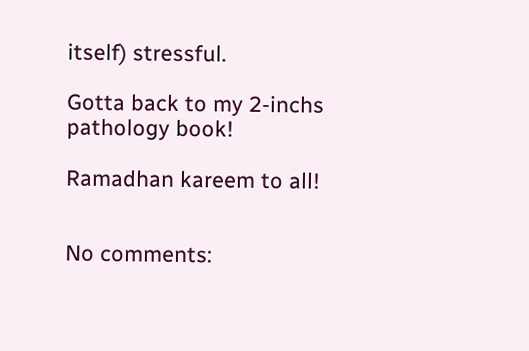itself) stressful.

Gotta back to my 2-inchs pathology book!

Ramadhan kareem to all!


No comments: